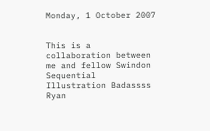Monday, 1 October 2007


This is a collaboration between me and fellow Swindon Sequential Illustration Badassss Ryan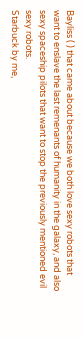Bayliss ( ) that came about because we both love sexy robots that want to enslave the last remenants of humanity in the galaxy, and also sexy spaceship pilots that want to stop the previously mentioned evil sexy robots.
Starbuck by me,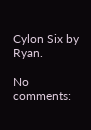Cylon Six by Ryan.

No comments: